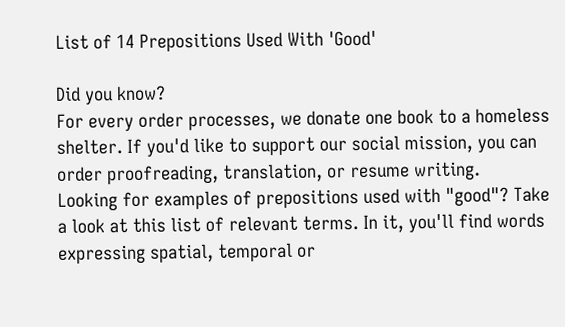List of 14 Prepositions Used With 'Good'

Did you know?
For every order processes, we donate one book to a homeless shelter. If you'd like to support our social mission, you can order proofreading, translation, or resume writing.
Looking for examples of prepositions used with "good"? Take a look at this list of relevant terms. In it, you'll find words expressing spatial, temporal or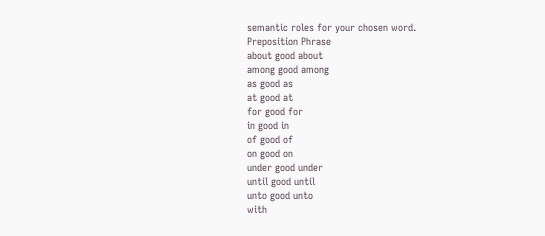semantic roles for your chosen word.
Preposition Phrase
about good about
among good among
as good as
at good at
for good for
in good in
of good of
on good on
under good under
until good until
unto good unto
with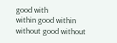good with
within good within
without good without